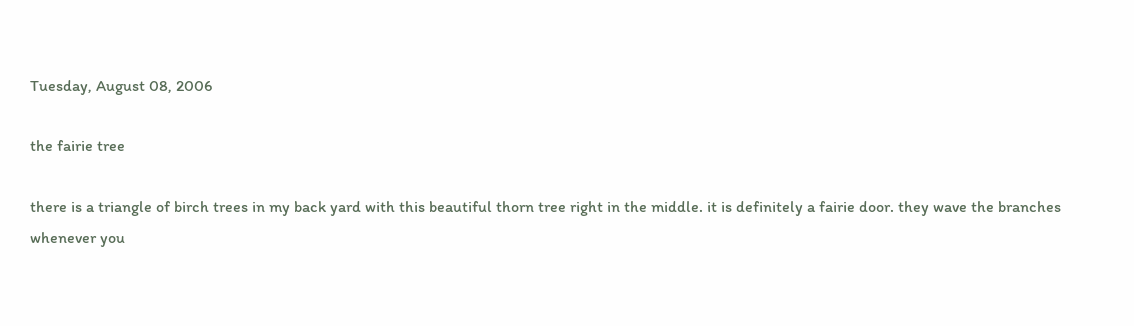Tuesday, August 08, 2006

the fairie tree

there is a triangle of birch trees in my back yard with this beautiful thorn tree right in the middle. it is definitely a fairie door. they wave the branches whenever you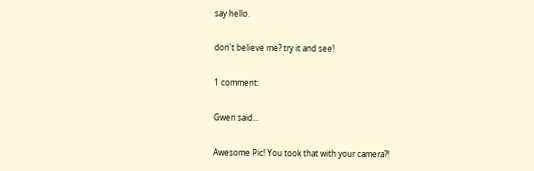say hello.

don't believe me? try it and see!

1 comment:

Gwen said...

Awesome Pic! You took that with your camera?!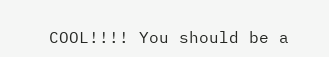COOL!!!! You should be a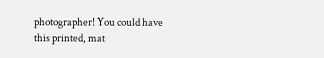photographer! You could have this printed, mat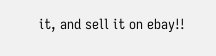it, and sell it on ebay!!